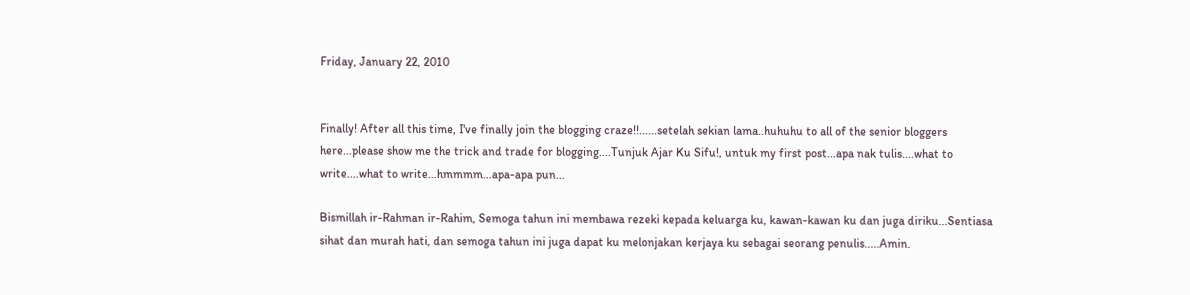Friday, January 22, 2010


Finally! After all this time, I've finally join the blogging craze!!......setelah sekian lama..huhuhu to all of the senior bloggers here...please show me the trick and trade for blogging....Tunjuk Ajar Ku Sifu!, untuk my first post...apa nak tulis....what to write....what to write...hmmmm...apa-apa pun...

Bismillah ir-Rahman ir-Rahim, Semoga tahun ini membawa rezeki kepada keluarga ku, kawan-kawan ku dan juga diriku...Sentiasa sihat dan murah hati, dan semoga tahun ini juga dapat ku melonjakan kerjaya ku sebagai seorang penulis.....Amin.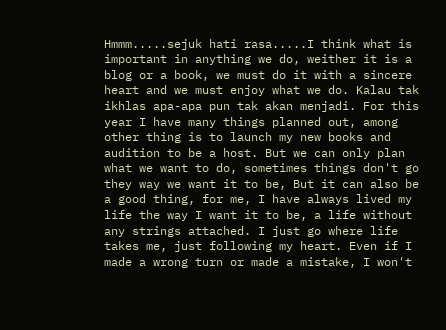Hmmm.....sejuk hati rasa.....I think what is important in anything we do, weither it is a blog or a book, we must do it with a sincere heart and we must enjoy what we do. Kalau tak ikhlas apa-apa pun tak akan menjadi. For this year I have many things planned out, among other thing is to launch my new books and audition to be a host. But we can only plan what we want to do, sometimes things don't go they way we want it to be, But it can also be a good thing, for me, I have always lived my life the way I want it to be, a life without any strings attached. I just go where life takes me, just following my heart. Even if I made a wrong turn or made a mistake, I won't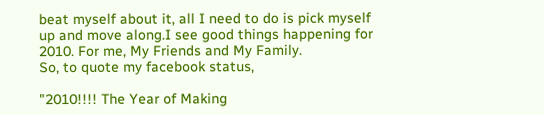beat myself about it, all I need to do is pick myself up and move along.I see good things happening for 2010. For me, My Friends and My Family.
So, to quote my facebook status,

"2010!!!! The Year of Making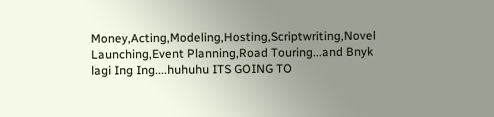Money,Acting,Modeling,Hosting,Scriptwriting,Novel Launching,Event Planning,Road Touring...and Bnyk lagi Ing Ing....huhuhu ITS GOING TO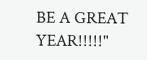BE A GREAT YEAR!!!!!"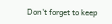Don't forget to keep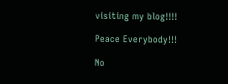visiting my blog!!!!

Peace Everybody!!!

No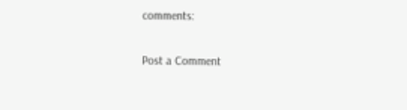comments:

Post a Comment